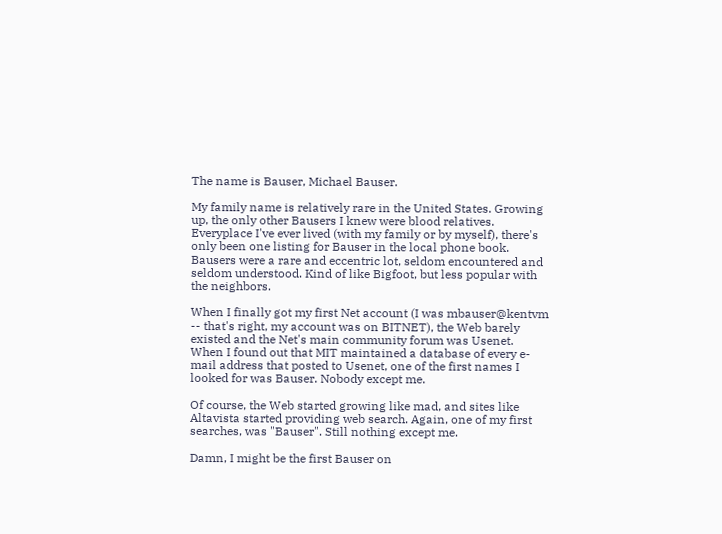The name is Bauser, Michael Bauser.

My family name is relatively rare in the United States. Growing up, the only other Bausers I knew were blood relatives. Everyplace I've ever lived (with my family or by myself), there's only been one listing for Bauser in the local phone book. Bausers were a rare and eccentric lot, seldom encountered and seldom understood. Kind of like Bigfoot, but less popular with the neighbors.

When I finally got my first Net account (I was mbauser@kentvm -- that's right, my account was on BITNET), the Web barely existed and the Net's main community forum was Usenet. When I found out that MIT maintained a database of every e-mail address that posted to Usenet, one of the first names I looked for was Bauser. Nobody except me.

Of course, the Web started growing like mad, and sites like Altavista started providing web search. Again, one of my first searches, was "Bauser". Still nothing except me.

Damn, I might be the first Bauser on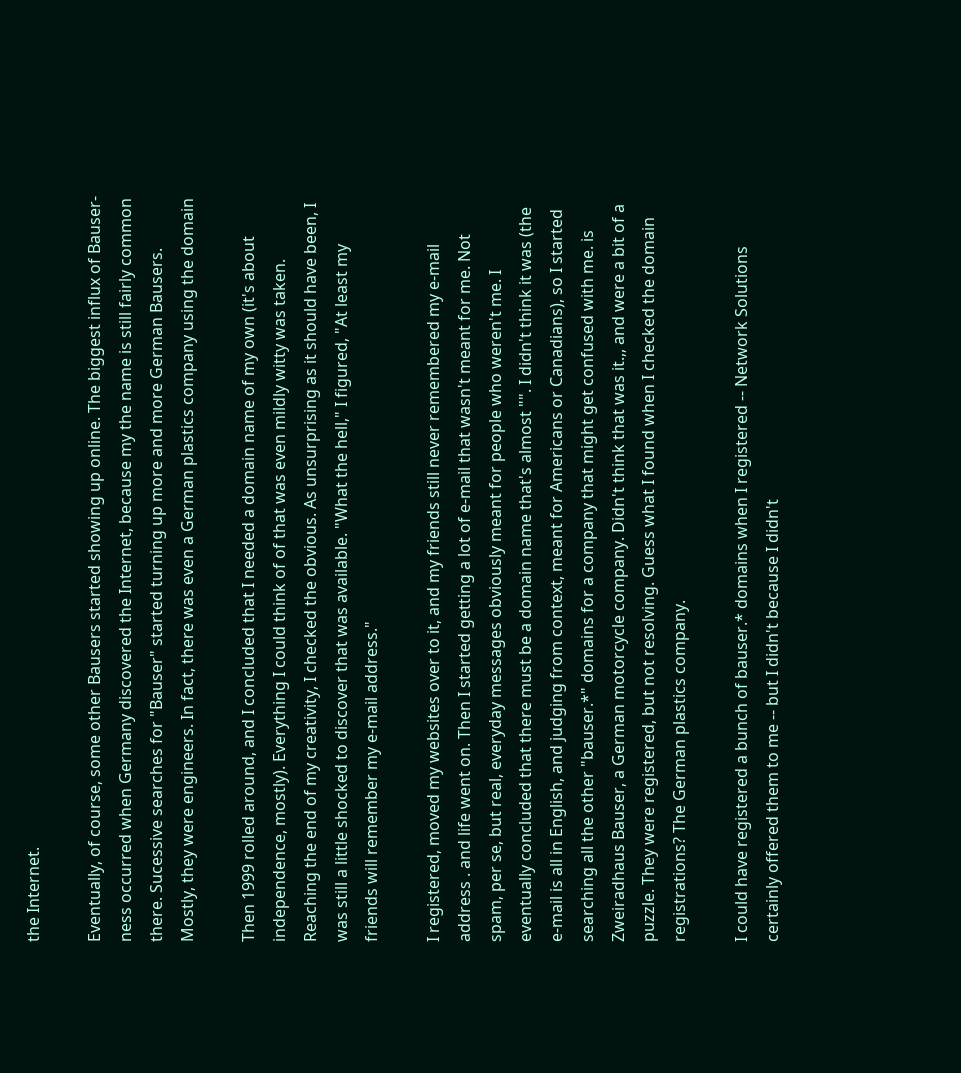the Internet.

Eventually, of course, some other Bausers started showing up online. The biggest influx of Bauser-ness occurred when Germany discovered the Internet, because my the name is still fairly common there. Sucessive searches for "Bauser" started turning up more and more German Bausers. Mostly, they were engineers. In fact, there was even a German plastics company using the domain

Then 1999 rolled around, and I concluded that I needed a domain name of my own (it's about independence, mostly). Everything I could think of of that was even mildly witty was taken. Reaching the end of my creativity, I checked the obvious. As unsurprising as it should have been, I was still a little shocked to discover that was available. "What the hell," I figured, "At least my friends will remember my e-mail address."

I registered, moved my websites over to it, and my friends still never remembered my e-mail address . and life went on. Then I started getting a lot of e-mail that wasn't meant for me. Not spam, per se, but real, everyday messages obviously meant for people who weren't me. I eventually concluded that there must be a domain name that's almost "". I didn't think it was (the e-mail is all in English, and judging from context, meant for Americans or Canadians), so I started searching all the other "bauser.*" domains for a company that might get confused with me. is Zweiradhaus Bauser, a German motorcycle company. Didn't think that was it.,, and were a bit of a puzzle. They were registered, but not resolving. Guess what I found when I checked the domain registrations? The German plastics company.

I could have registered a bunch of bauser.* domains when I registered -- Network Solutions certainly offered them to me -- but I didn't because I didn't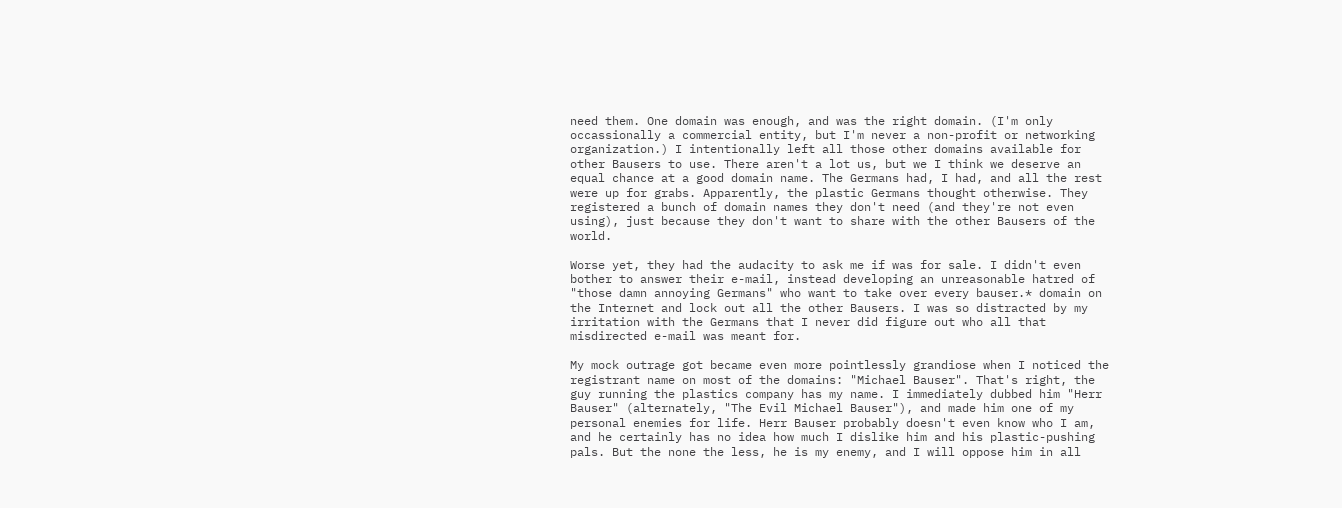need them. One domain was enough, and was the right domain. (I'm only occassionally a commercial entity, but I'm never a non-profit or networking organization.) I intentionally left all those other domains available for other Bausers to use. There aren't a lot us, but we I think we deserve an equal chance at a good domain name. The Germans had, I had, and all the rest were up for grabs. Apparently, the plastic Germans thought otherwise. They registered a bunch of domain names they don't need (and they're not even using), just because they don't want to share with the other Bausers of the world.

Worse yet, they had the audacity to ask me if was for sale. I didn't even bother to answer their e-mail, instead developing an unreasonable hatred of "those damn annoying Germans" who want to take over every bauser.* domain on the Internet and lock out all the other Bausers. I was so distracted by my irritation with the Germans that I never did figure out who all that misdirected e-mail was meant for.

My mock outrage got became even more pointlessly grandiose when I noticed the registrant name on most of the domains: "Michael Bauser". That's right, the guy running the plastics company has my name. I immediately dubbed him "Herr Bauser" (alternately, "The Evil Michael Bauser"), and made him one of my personal enemies for life. Herr Bauser probably doesn't even know who I am, and he certainly has no idea how much I dislike him and his plastic-pushing pals. But the none the less, he is my enemy, and I will oppose him in all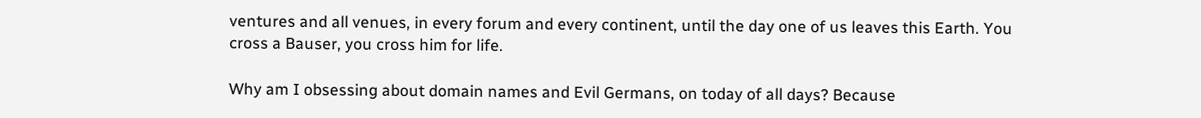ventures and all venues, in every forum and every continent, until the day one of us leaves this Earth. You cross a Bauser, you cross him for life.

Why am I obsessing about domain names and Evil Germans, on today of all days? Because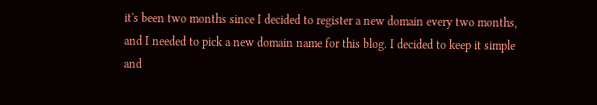it's been two months since I decided to register a new domain every two months, and I needed to pick a new domain name for this blog. I decided to keep it simple and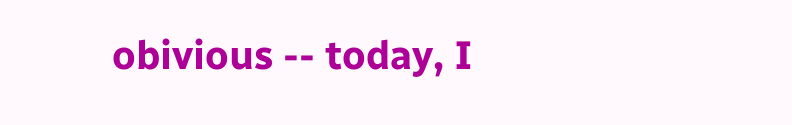obivious -- today, I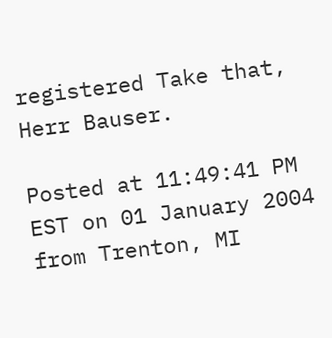registered Take that, Herr Bauser.

Posted at 11:49:41 PM EST on 01 January 2004 from Trenton, MI